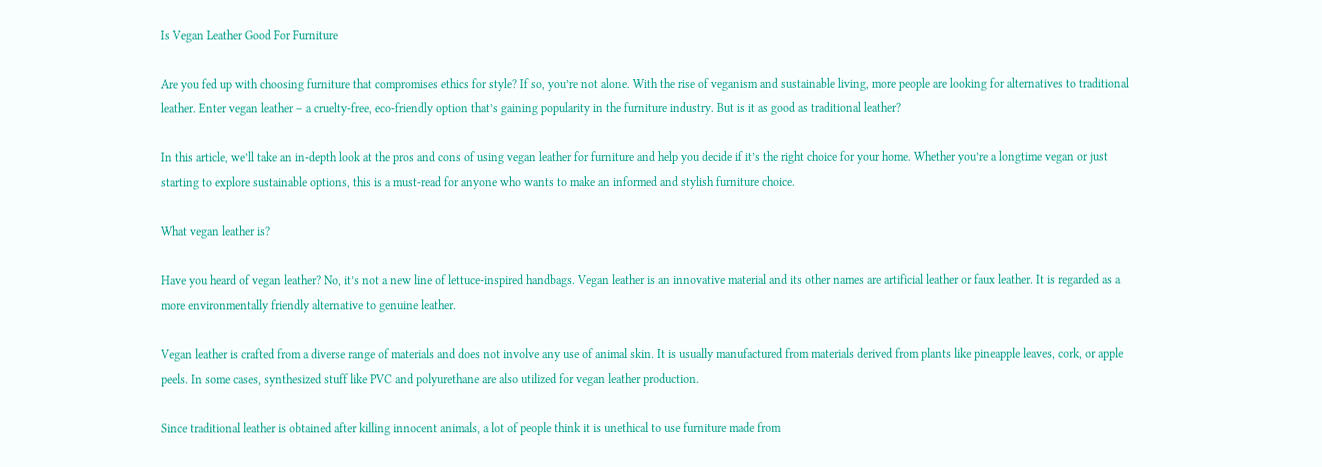Is Vegan Leather Good For Furniture

Are you fed up with choosing furniture that compromises ethics for style? If so, you’re not alone. With the rise of veganism and sustainable living, more people are looking for alternatives to traditional leather. Enter vegan leather – a cruelty-free, eco-friendly option that’s gaining popularity in the furniture industry. But is it as good as traditional leather?

In this article, we’ll take an in-depth look at the pros and cons of using vegan leather for furniture and help you decide if it’s the right choice for your home. Whether you’re a longtime vegan or just starting to explore sustainable options, this is a must-read for anyone who wants to make an informed and stylish furniture choice.

What vegan leather is?

Have you heard of vegan leather? No, it’s not a new line of lettuce-inspired handbags. Vegan leather is an innovative material and its other names are artificial leather or faux leather. It is regarded as a more environmentally friendly alternative to genuine leather.

Vegan leather is crafted from a diverse range of materials and does not involve any use of animal skin. It is usually manufactured from materials derived from plants like pineapple leaves, cork, or apple peels. In some cases, synthesized stuff like PVC and polyurethane are also utilized for vegan leather production.

Since traditional leather is obtained after killing innocent animals, a lot of people think it is unethical to use furniture made from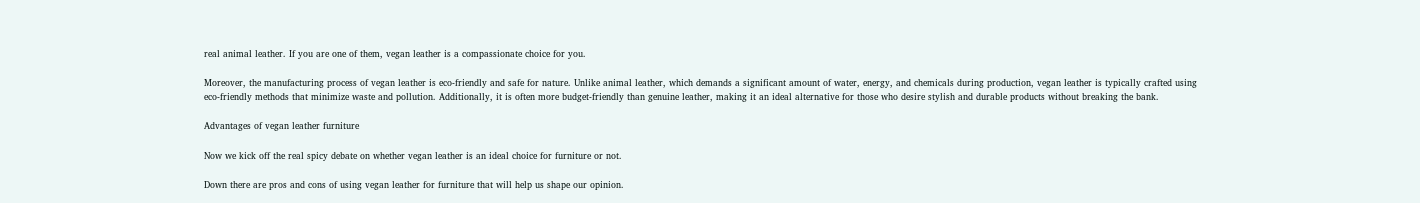real animal leather. If you are one of them, vegan leather is a compassionate choice for you.

Moreover, the manufacturing process of vegan leather is eco-friendly and safe for nature. Unlike animal leather, which demands a significant amount of water, energy, and chemicals during production, vegan leather is typically crafted using eco-friendly methods that minimize waste and pollution. Additionally, it is often more budget-friendly than genuine leather, making it an ideal alternative for those who desire stylish and durable products without breaking the bank.

Advantages of vegan leather furniture

Now we kick off the real spicy debate on whether vegan leather is an ideal choice for furniture or not.

Down there are pros and cons of using vegan leather for furniture that will help us shape our opinion.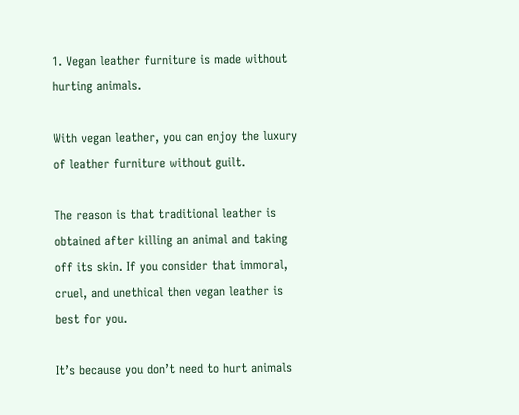1. Vegan leather furniture is made without hurting animals.

With vegan leather, you can enjoy the luxury of leather furniture without guilt.

The reason is that traditional leather is obtained after killing an animal and taking off its skin. If you consider that immoral, cruel, and unethical then vegan leather is best for you.

It’s because you don’t need to hurt animals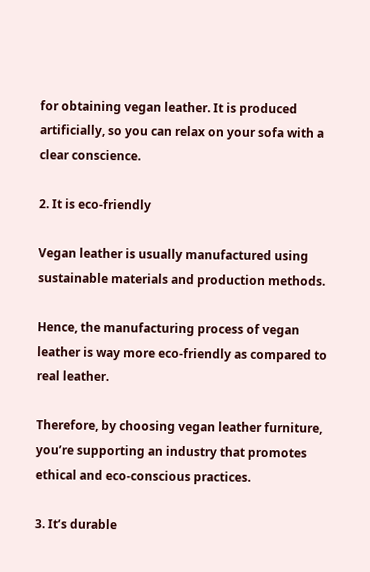for obtaining vegan leather. It is produced artificially, so you can relax on your sofa with a clear conscience.

2. It is eco-friendly

Vegan leather is usually manufactured using sustainable materials and production methods.

Hence, the manufacturing process of vegan leather is way more eco-friendly as compared to real leather.

Therefore, by choosing vegan leather furniture, you’re supporting an industry that promotes ethical and eco-conscious practices.

3. It’s durable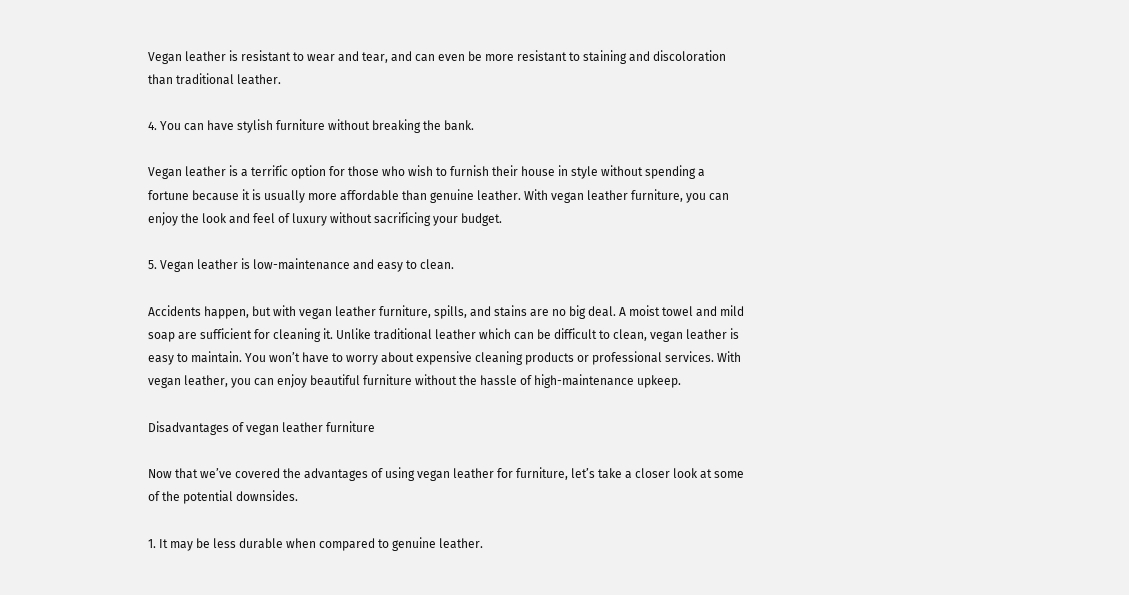Vegan leather is resistant to wear and tear, and can even be more resistant to staining and discoloration than traditional leather.

4. You can have stylish furniture without breaking the bank.

Vegan leather is a terrific option for those who wish to furnish their house in style without spending a fortune because it is usually more affordable than genuine leather. With vegan leather furniture, you can enjoy the look and feel of luxury without sacrificing your budget.

5. Vegan leather is low-maintenance and easy to clean.

Accidents happen, but with vegan leather furniture, spills, and stains are no big deal. A moist towel and mild soap are sufficient for cleaning it. Unlike traditional leather which can be difficult to clean, vegan leather is easy to maintain. You won’t have to worry about expensive cleaning products or professional services. With vegan leather, you can enjoy beautiful furniture without the hassle of high-maintenance upkeep.

Disadvantages of vegan leather furniture

Now that we’ve covered the advantages of using vegan leather for furniture, let’s take a closer look at some of the potential downsides.

1. It may be less durable when compared to genuine leather.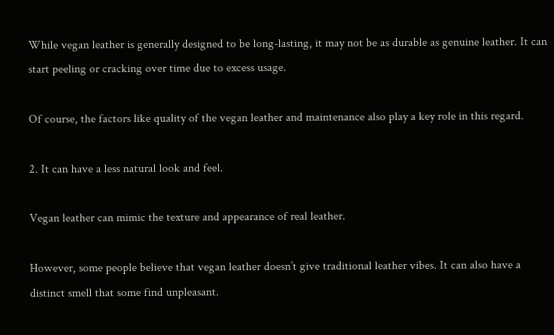While vegan leather is generally designed to be long-lasting, it may not be as durable as genuine leather. It can start peeling or cracking over time due to excess usage.

Of course, the factors like quality of the vegan leather and maintenance also play a key role in this regard.

2. It can have a less natural look and feel.

Vegan leather can mimic the texture and appearance of real leather.

However, some people believe that vegan leather doesn’t give traditional leather vibes. It can also have a distinct smell that some find unpleasant.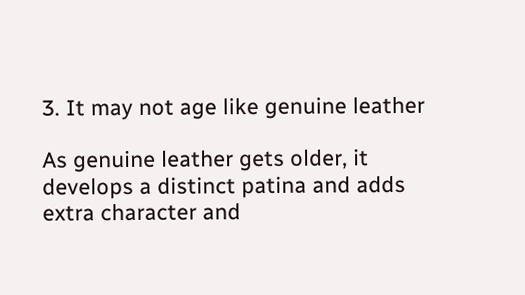3. It may not age like genuine leather

As genuine leather gets older, it develops a distinct patina and adds extra character and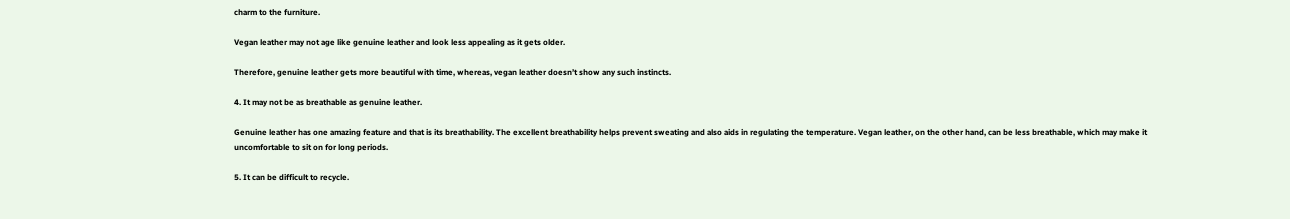charm to the furniture.

Vegan leather may not age like genuine leather and look less appealing as it gets older.

Therefore, genuine leather gets more beautiful with time, whereas, vegan leather doesn’t show any such instincts.

4. It may not be as breathable as genuine leather.

Genuine leather has one amazing feature and that is its breathability. The excellent breathability helps prevent sweating and also aids in regulating the temperature. Vegan leather, on the other hand, can be less breathable, which may make it uncomfortable to sit on for long periods.

5. It can be difficult to recycle.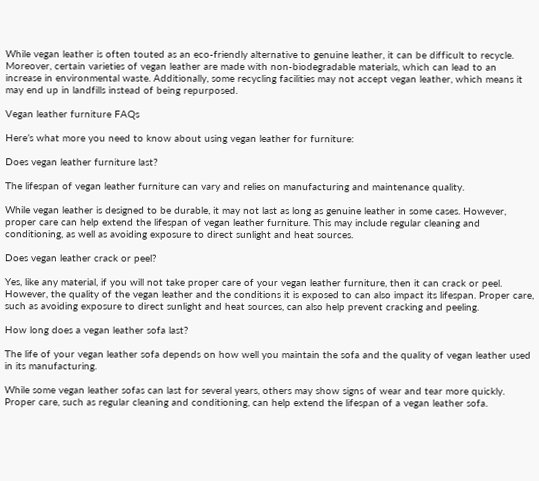While vegan leather is often touted as an eco-friendly alternative to genuine leather, it can be difficult to recycle. Moreover, certain varieties of vegan leather are made with non-biodegradable materials, which can lead to an increase in environmental waste. Additionally, some recycling facilities may not accept vegan leather, which means it may end up in landfills instead of being repurposed.

Vegan leather furniture FAQs

Here’s what more you need to know about using vegan leather for furniture:

Does vegan leather furniture last?

The lifespan of vegan leather furniture can vary and relies on manufacturing and maintenance quality.

While vegan leather is designed to be durable, it may not last as long as genuine leather in some cases. However, proper care can help extend the lifespan of vegan leather furniture. This may include regular cleaning and conditioning, as well as avoiding exposure to direct sunlight and heat sources.

Does vegan leather crack or peel?

Yes, like any material, if you will not take proper care of your vegan leather furniture, then it can crack or peel. However, the quality of the vegan leather and the conditions it is exposed to can also impact its lifespan. Proper care, such as avoiding exposure to direct sunlight and heat sources, can also help prevent cracking and peeling.

How long does a vegan leather sofa last?

The life of your vegan leather sofa depends on how well you maintain the sofa and the quality of vegan leather used in its manufacturing.

While some vegan leather sofas can last for several years, others may show signs of wear and tear more quickly. Proper care, such as regular cleaning and conditioning, can help extend the lifespan of a vegan leather sofa.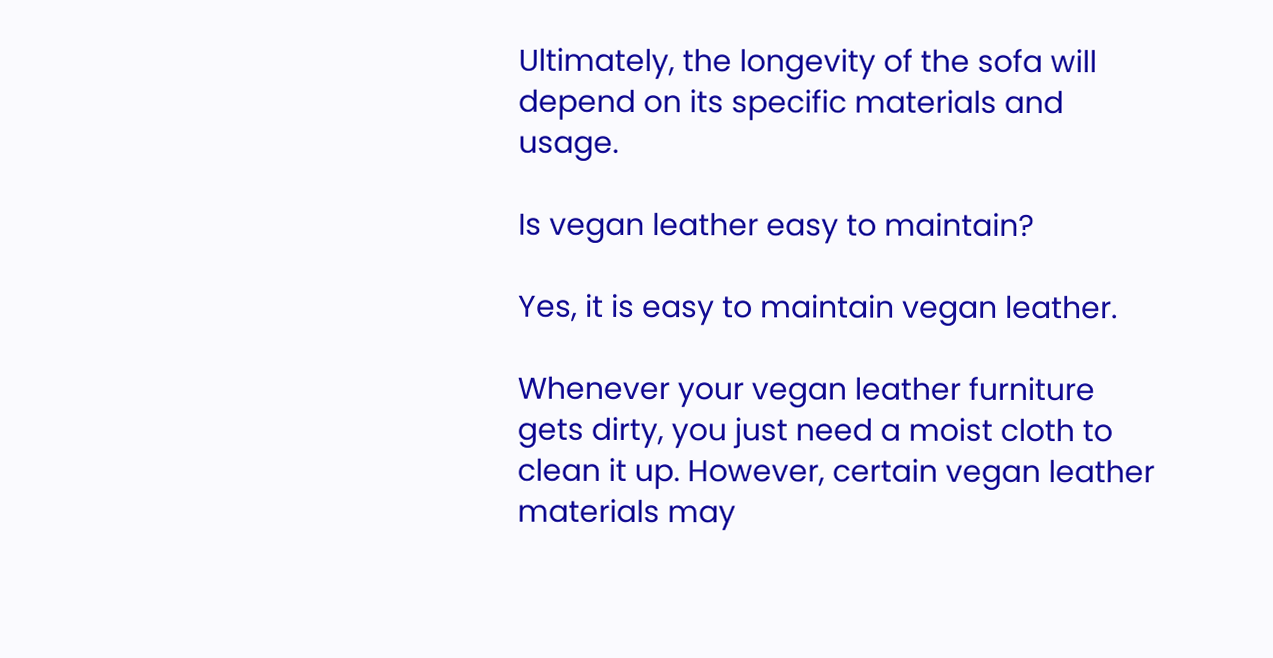Ultimately, the longevity of the sofa will depend on its specific materials and usage.

Is vegan leather easy to maintain?

Yes, it is easy to maintain vegan leather.

Whenever your vegan leather furniture gets dirty, you just need a moist cloth to clean it up. However, certain vegan leather materials may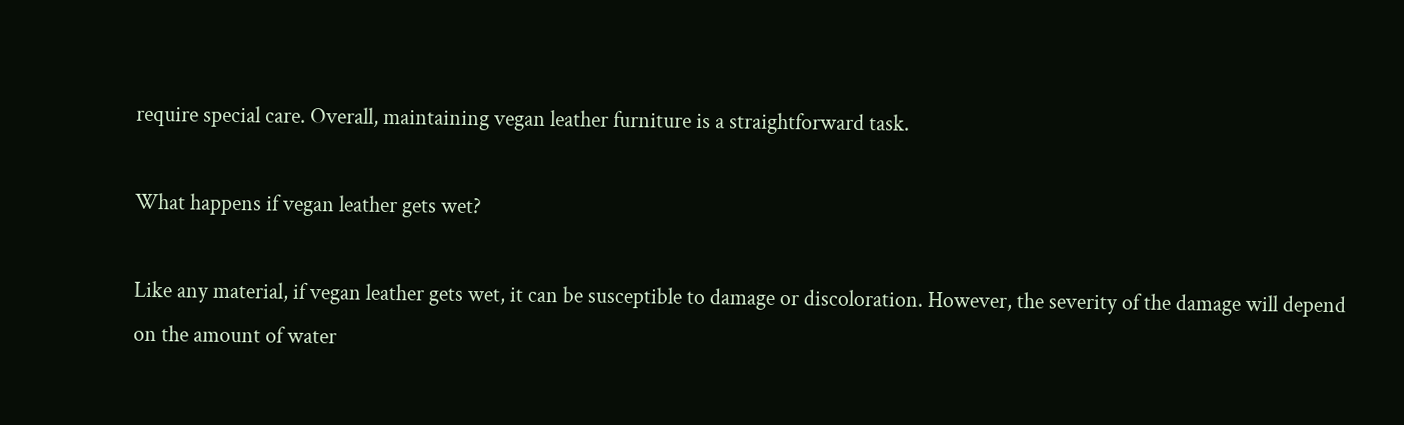require special care. Overall, maintaining vegan leather furniture is a straightforward task.

What happens if vegan leather gets wet?

Like any material, if vegan leather gets wet, it can be susceptible to damage or discoloration. However, the severity of the damage will depend on the amount of water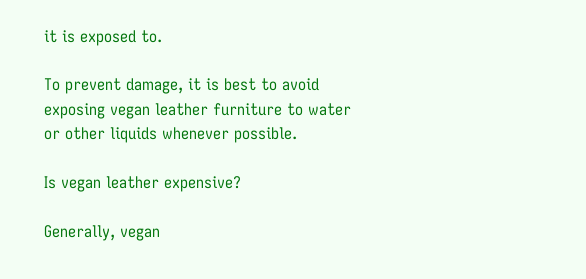it is exposed to.

To prevent damage, it is best to avoid exposing vegan leather furniture to water or other liquids whenever possible.

Is vegan leather expensive?

Generally, vegan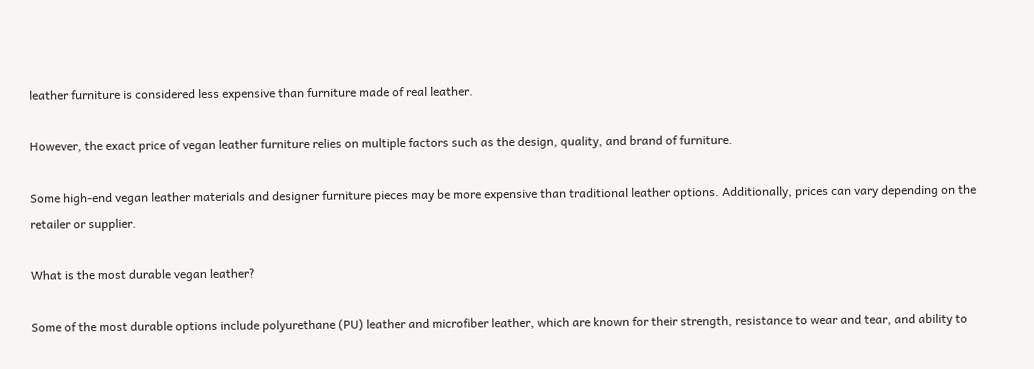leather furniture is considered less expensive than furniture made of real leather.

However, the exact price of vegan leather furniture relies on multiple factors such as the design, quality, and brand of furniture.

Some high-end vegan leather materials and designer furniture pieces may be more expensive than traditional leather options. Additionally, prices can vary depending on the retailer or supplier.

What is the most durable vegan leather?

Some of the most durable options include polyurethane (PU) leather and microfiber leather, which are known for their strength, resistance to wear and tear, and ability to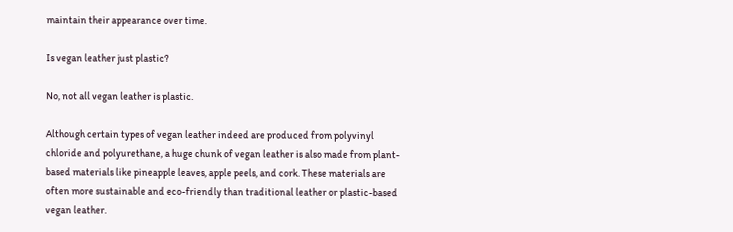maintain their appearance over time.

Is vegan leather just plastic?

No, not all vegan leather is plastic.

Although certain types of vegan leather indeed are produced from polyvinyl chloride and polyurethane, a huge chunk of vegan leather is also made from plant-based materials like pineapple leaves, apple peels, and cork. These materials are often more sustainable and eco-friendly than traditional leather or plastic-based vegan leather.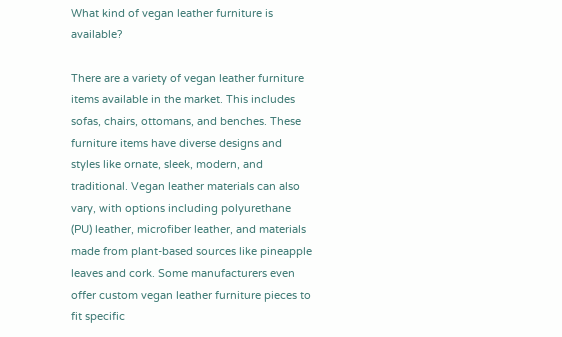What kind of vegan leather furniture is available?

There are a variety of vegan leather furniture items available in the market. This includes sofas, chairs, ottomans, and benches. These furniture items have diverse designs and styles like ornate, sleek, modern, and traditional. Vegan leather materials can also vary, with options including polyurethane (PU) leather, microfiber leather, and materials made from plant-based sources like pineapple leaves and cork. Some manufacturers even offer custom vegan leather furniture pieces to fit specific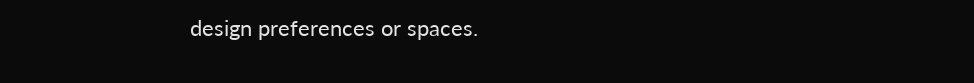design preferences or spaces.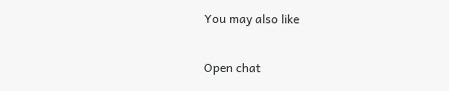You may also like

Open chat